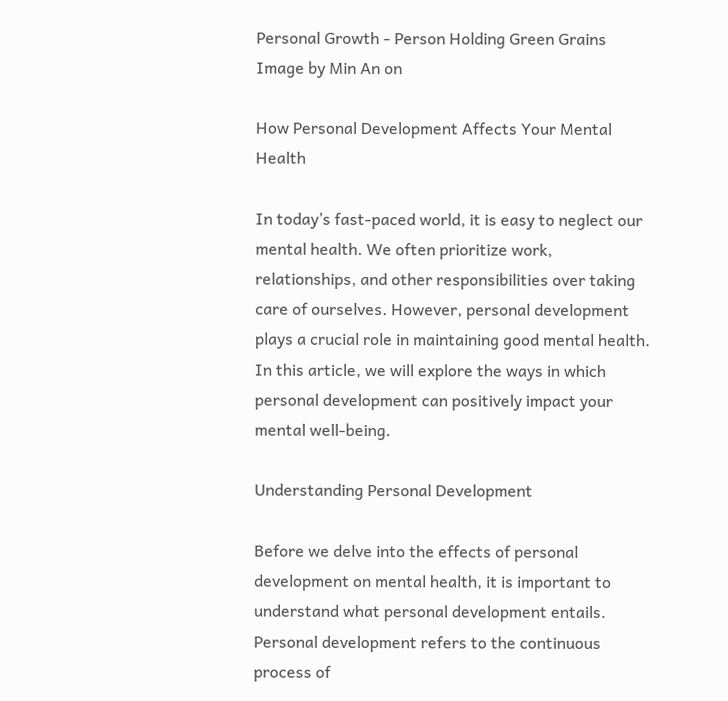Personal Growth - Person Holding Green Grains
Image by Min An on

How Personal Development Affects Your Mental Health

In today’s fast-paced world, it is easy to neglect our mental health. We often prioritize work, relationships, and other responsibilities over taking care of ourselves. However, personal development plays a crucial role in maintaining good mental health. In this article, we will explore the ways in which personal development can positively impact your mental well-being.

Understanding Personal Development

Before we delve into the effects of personal development on mental health, it is important to understand what personal development entails. Personal development refers to the continuous process of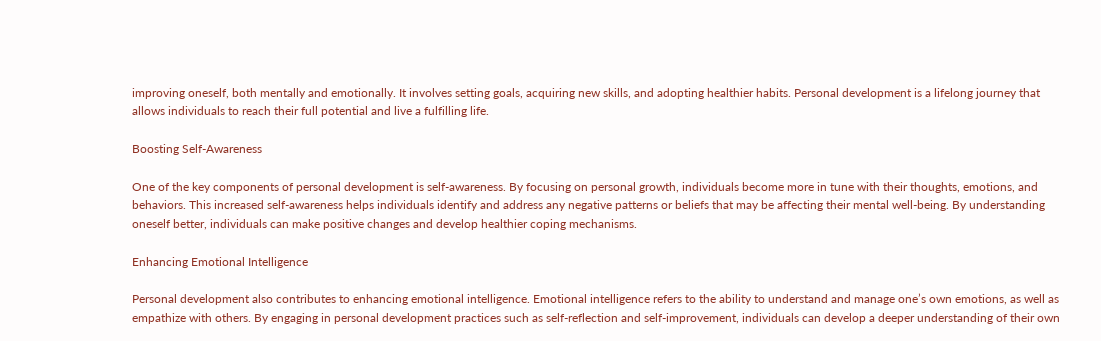improving oneself, both mentally and emotionally. It involves setting goals, acquiring new skills, and adopting healthier habits. Personal development is a lifelong journey that allows individuals to reach their full potential and live a fulfilling life.

Boosting Self-Awareness

One of the key components of personal development is self-awareness. By focusing on personal growth, individuals become more in tune with their thoughts, emotions, and behaviors. This increased self-awareness helps individuals identify and address any negative patterns or beliefs that may be affecting their mental well-being. By understanding oneself better, individuals can make positive changes and develop healthier coping mechanisms.

Enhancing Emotional Intelligence

Personal development also contributes to enhancing emotional intelligence. Emotional intelligence refers to the ability to understand and manage one’s own emotions, as well as empathize with others. By engaging in personal development practices such as self-reflection and self-improvement, individuals can develop a deeper understanding of their own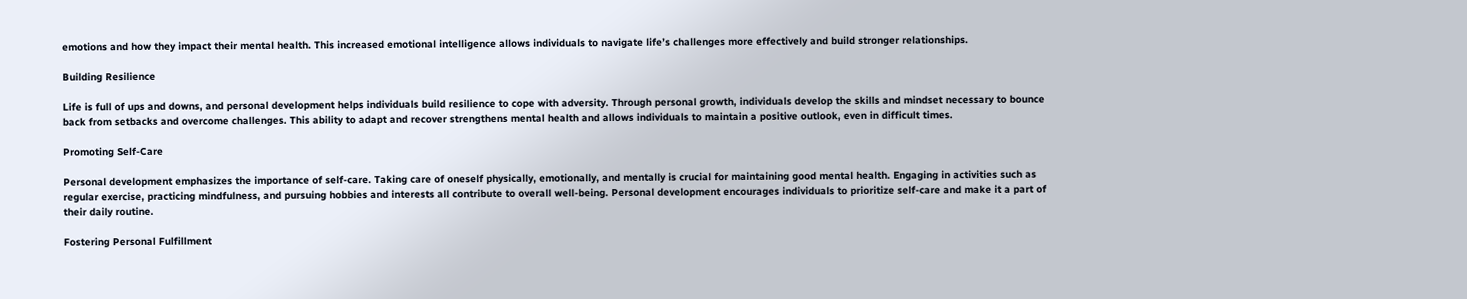emotions and how they impact their mental health. This increased emotional intelligence allows individuals to navigate life’s challenges more effectively and build stronger relationships.

Building Resilience

Life is full of ups and downs, and personal development helps individuals build resilience to cope with adversity. Through personal growth, individuals develop the skills and mindset necessary to bounce back from setbacks and overcome challenges. This ability to adapt and recover strengthens mental health and allows individuals to maintain a positive outlook, even in difficult times.

Promoting Self-Care

Personal development emphasizes the importance of self-care. Taking care of oneself physically, emotionally, and mentally is crucial for maintaining good mental health. Engaging in activities such as regular exercise, practicing mindfulness, and pursuing hobbies and interests all contribute to overall well-being. Personal development encourages individuals to prioritize self-care and make it a part of their daily routine.

Fostering Personal Fulfillment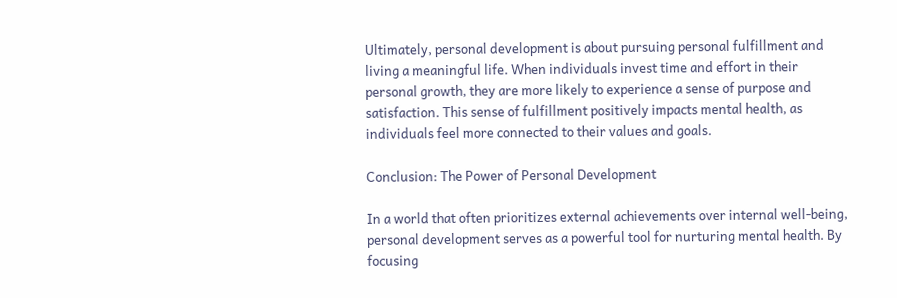Ultimately, personal development is about pursuing personal fulfillment and living a meaningful life. When individuals invest time and effort in their personal growth, they are more likely to experience a sense of purpose and satisfaction. This sense of fulfillment positively impacts mental health, as individuals feel more connected to their values and goals.

Conclusion: The Power of Personal Development

In a world that often prioritizes external achievements over internal well-being, personal development serves as a powerful tool for nurturing mental health. By focusing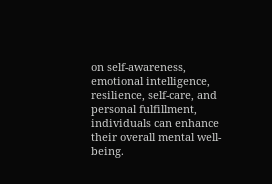on self-awareness, emotional intelligence, resilience, self-care, and personal fulfillment, individuals can enhance their overall mental well-being.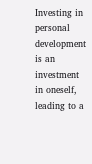Investing in personal development is an investment in oneself, leading to a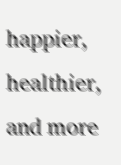happier, healthier, and more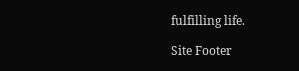fulfilling life.

Site Footer